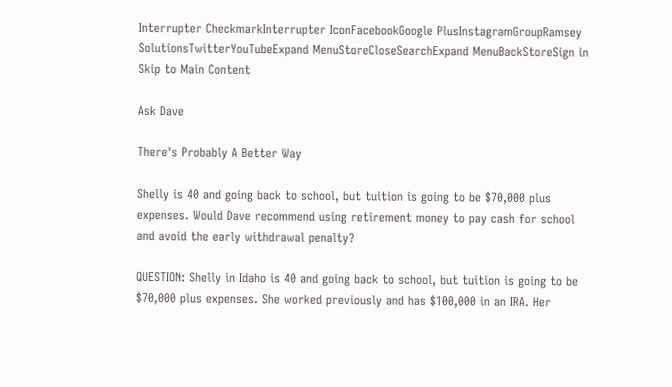Interrupter CheckmarkInterrupter IconFacebookGoogle PlusInstagramGroupRamsey SolutionsTwitterYouTubeExpand MenuStoreCloseSearchExpand MenuBackStoreSign in
Skip to Main Content

Ask Dave

There's Probably A Better Way

Shelly is 40 and going back to school, but tuition is going to be $70,000 plus expenses. Would Dave recommend using retirement money to pay cash for school and avoid the early withdrawal penalty?

QUESTION: Shelly in Idaho is 40 and going back to school, but tuition is going to be $70,000 plus expenses. She worked previously and has $100,000 in an IRA. Her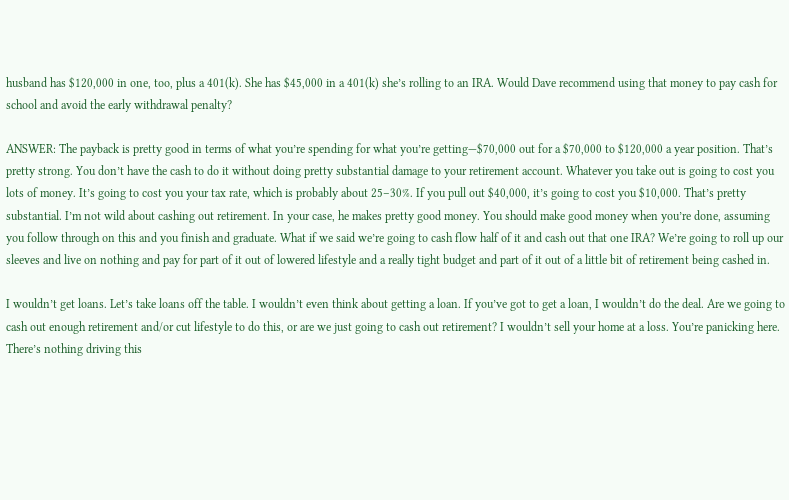husband has $120,000 in one, too, plus a 401(k). She has $45,000 in a 401(k) she’s rolling to an IRA. Would Dave recommend using that money to pay cash for school and avoid the early withdrawal penalty?

ANSWER: The payback is pretty good in terms of what you’re spending for what you’re getting—$70,000 out for a $70,000 to $120,000 a year position. That’s pretty strong. You don’t have the cash to do it without doing pretty substantial damage to your retirement account. Whatever you take out is going to cost you lots of money. It’s going to cost you your tax rate, which is probably about 25–30%. If you pull out $40,000, it’s going to cost you $10,000. That’s pretty substantial. I’m not wild about cashing out retirement. In your case, he makes pretty good money. You should make good money when you’re done, assuming you follow through on this and you finish and graduate. What if we said we’re going to cash flow half of it and cash out that one IRA? We’re going to roll up our sleeves and live on nothing and pay for part of it out of lowered lifestyle and a really tight budget and part of it out of a little bit of retirement being cashed in.

I wouldn’t get loans. Let’s take loans off the table. I wouldn’t even think about getting a loan. If you’ve got to get a loan, I wouldn’t do the deal. Are we going to cash out enough retirement and/or cut lifestyle to do this, or are we just going to cash out retirement? I wouldn’t sell your home at a loss. You’re panicking here. There’s nothing driving this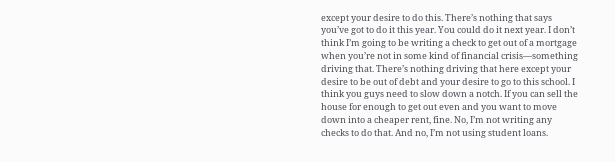except your desire to do this. There’s nothing that says you’ve got to do it this year. You could do it next year. I don’t think I’m going to be writing a check to get out of a mortgage when you’re not in some kind of financial crisis—something driving that. There’s nothing driving that here except your desire to be out of debt and your desire to go to this school. I think you guys need to slow down a notch. If you can sell the house for enough to get out even and you want to move down into a cheaper rent, fine. No, I’m not writing any checks to do that. And no, I’m not using student loans.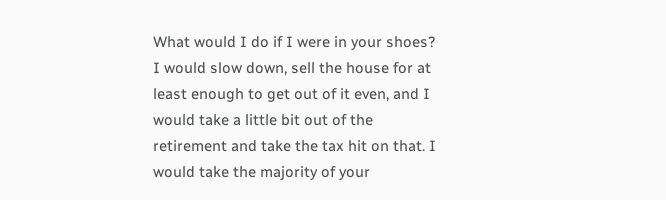What would I do if I were in your shoes? I would slow down, sell the house for at least enough to get out of it even, and I would take a little bit out of the retirement and take the tax hit on that. I would take the majority of your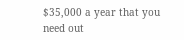$35,000 a year that you need out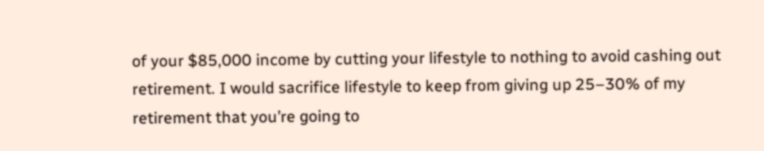of your $85,000 income by cutting your lifestyle to nothing to avoid cashing out retirement. I would sacrifice lifestyle to keep from giving up 25–30% of my retirement that you’re going to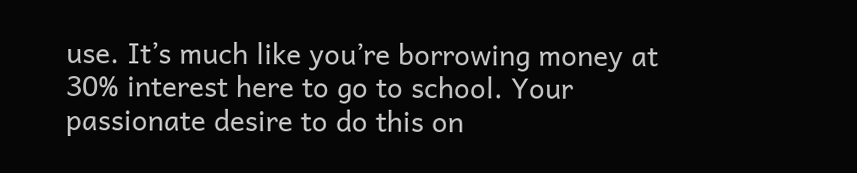use. It’s much like you’re borrowing money at 30% interest here to go to school. Your passionate desire to do this on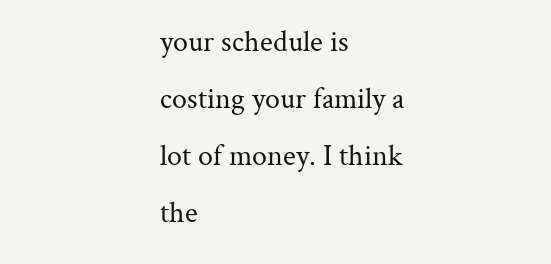your schedule is costing your family a lot of money. I think the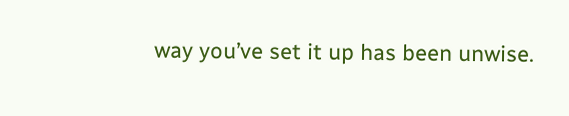way you’ve set it up has been unwise.